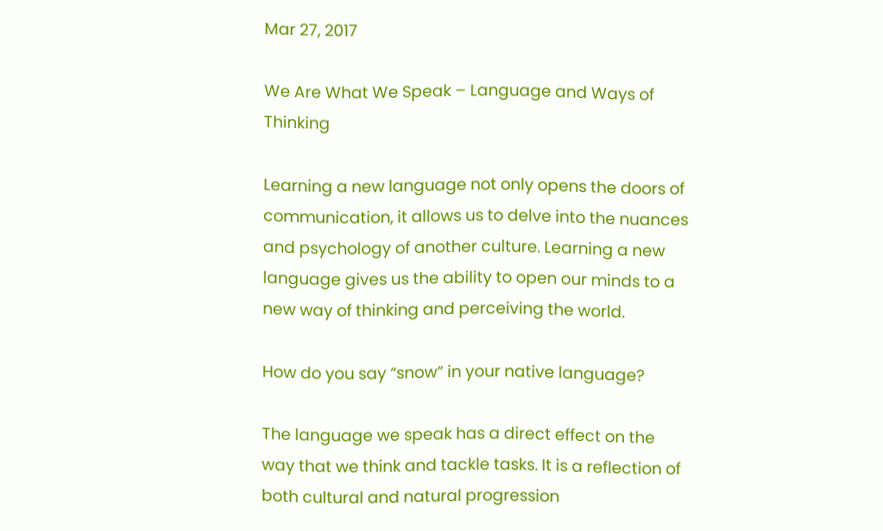Mar 27, 2017

We Are What We Speak – Language and Ways of Thinking

Learning a new language not only opens the doors of communication, it allows us to delve into the nuances and psychology of another culture. Learning a new language gives us the ability to open our minds to a new way of thinking and perceiving the world.

How do you say “snow” in your native language?

The language we speak has a direct effect on the way that we think and tackle tasks. It is a reflection of both cultural and natural progression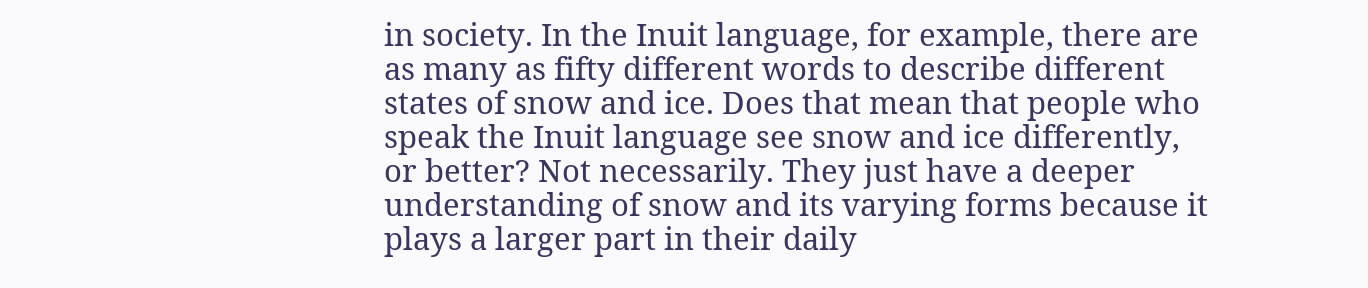in society. In the Inuit language, for example, there are as many as fifty different words to describe different states of snow and ice. Does that mean that people who speak the Inuit language see snow and ice differently, or better? Not necessarily. They just have a deeper understanding of snow and its varying forms because it plays a larger part in their daily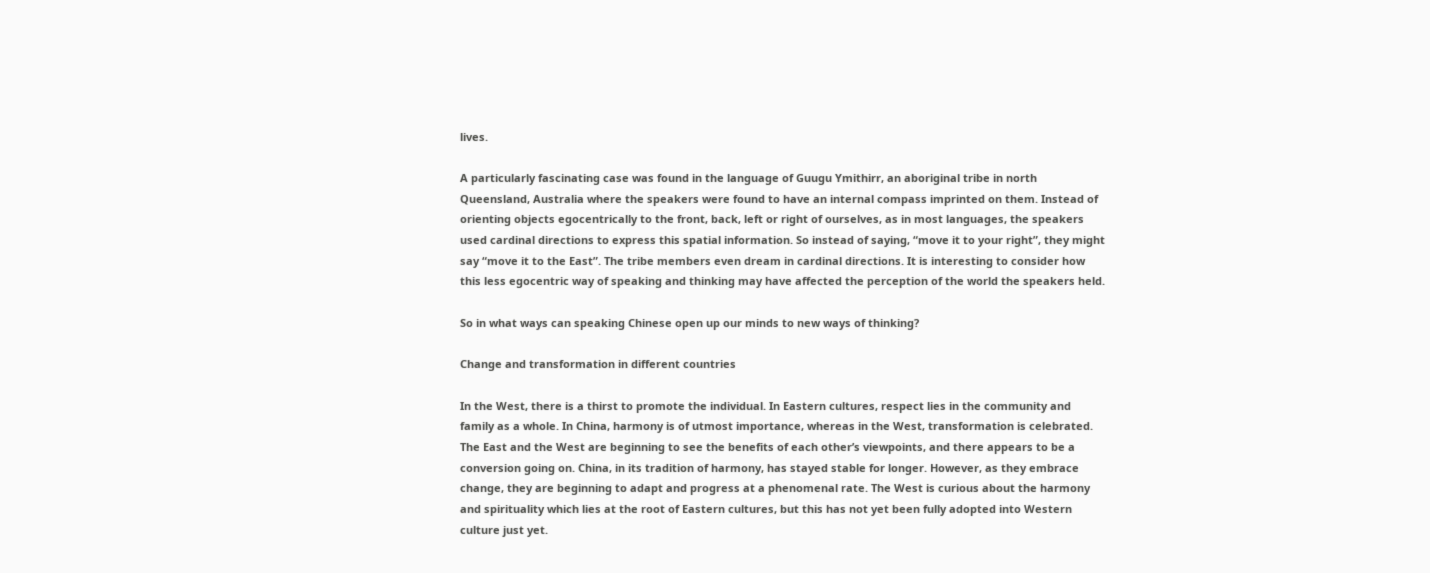lives.

A particularly fascinating case was found in the language of Guugu Ymithirr, an aboriginal tribe in north Queensland, Australia where the speakers were found to have an internal compass imprinted on them. Instead of orienting objects egocentrically to the front, back, left or right of ourselves, as in most languages, the speakers used cardinal directions to express this spatial information. So instead of saying, “move it to your right”, they might say “move it to the East”. The tribe members even dream in cardinal directions. It is interesting to consider how this less egocentric way of speaking and thinking may have affected the perception of the world the speakers held.

So in what ways can speaking Chinese open up our minds to new ways of thinking?

Change and transformation in different countries

In the West, there is a thirst to promote the individual. In Eastern cultures, respect lies in the community and family as a whole. In China, harmony is of utmost importance, whereas in the West, transformation is celebrated. The East and the West are beginning to see the benefits of each other’s viewpoints, and there appears to be a conversion going on. China, in its tradition of harmony, has stayed stable for longer. However, as they embrace change, they are beginning to adapt and progress at a phenomenal rate. The West is curious about the harmony and spirituality which lies at the root of Eastern cultures, but this has not yet been fully adopted into Western culture just yet.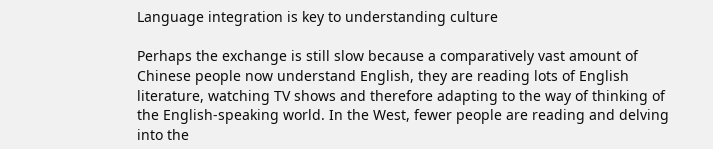Language integration is key to understanding culture

Perhaps the exchange is still slow because a comparatively vast amount of Chinese people now understand English, they are reading lots of English literature, watching TV shows and therefore adapting to the way of thinking of the English-speaking world. In the West, fewer people are reading and delving into the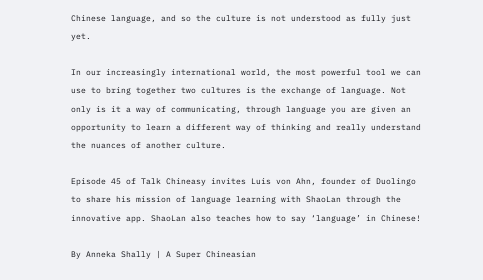Chinese language, and so the culture is not understood as fully just yet.

In our increasingly international world, the most powerful tool we can use to bring together two cultures is the exchange of language. Not only is it a way of communicating, through language you are given an opportunity to learn a different way of thinking and really understand the nuances of another culture.

Episode 45 of Talk Chineasy invites Luis von Ahn, founder of Duolingo to share his mission of language learning with ShaoLan through the innovative app. ShaoLan also teaches how to say ‘language’ in Chinese!

By Anneka Shally | A Super Chineasian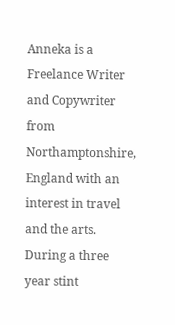Anneka is a Freelance Writer and Copywriter from Northamptonshire, England with an interest in travel and the arts. During a three year stint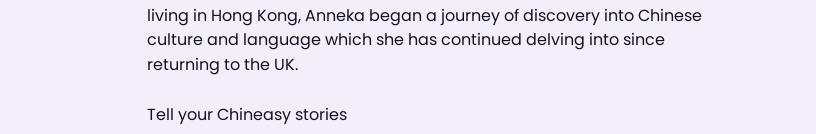living in Hong Kong, Anneka began a journey of discovery into Chinese culture and language which she has continued delving into since returning to the UK.

Tell your Chineasy stories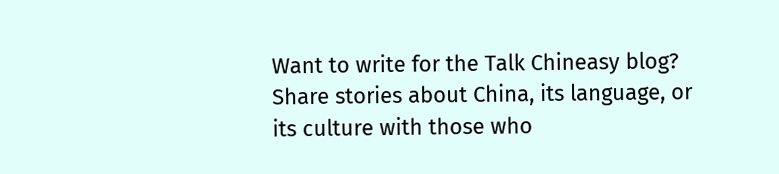Want to write for the Talk Chineasy blog? Share stories about China, its language, or its culture with those who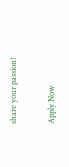share your passion!

Apply Now